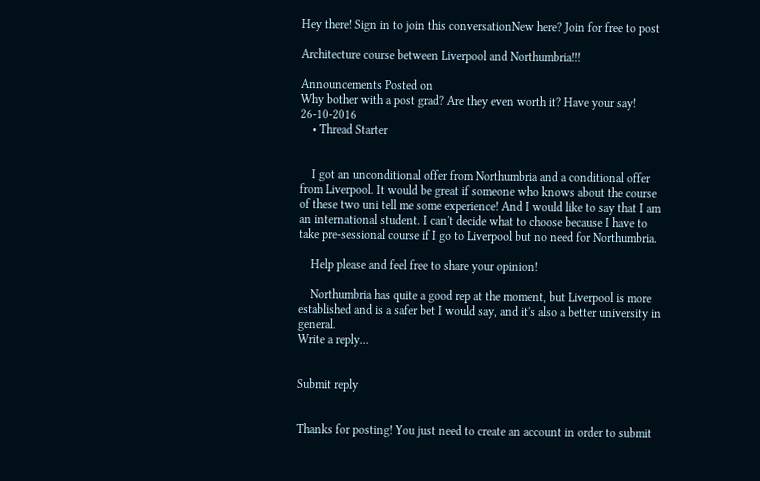Hey there! Sign in to join this conversationNew here? Join for free to post

Architecture course between Liverpool and Northumbria!!!

Announcements Posted on
Why bother with a post grad? Are they even worth it? Have your say! 26-10-2016
    • Thread Starter


    I got an unconditional offer from Northumbria and a conditional offer from Liverpool. It would be great if someone who knows about the course of these two uni tell me some experience! And I would like to say that I am an international student. I can't decide what to choose because I have to take pre-sessional course if I go to Liverpool but no need for Northumbria.

    Help please and feel free to share your opinion!

    Northumbria has quite a good rep at the moment, but Liverpool is more established and is a safer bet I would say, and it's also a better university in general.
Write a reply…


Submit reply


Thanks for posting! You just need to create an account in order to submit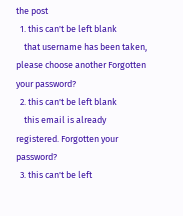the post
  1. this can't be left blank
    that username has been taken, please choose another Forgotten your password?
  2. this can't be left blank
    this email is already registered. Forgotten your password?
  3. this can't be left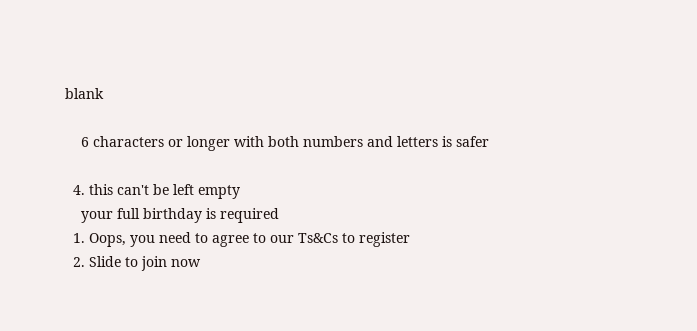blank

    6 characters or longer with both numbers and letters is safer

  4. this can't be left empty
    your full birthday is required
  1. Oops, you need to agree to our Ts&Cs to register
  2. Slide to join now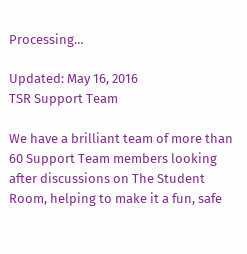Processing…

Updated: May 16, 2016
TSR Support Team

We have a brilliant team of more than 60 Support Team members looking after discussions on The Student Room, helping to make it a fun, safe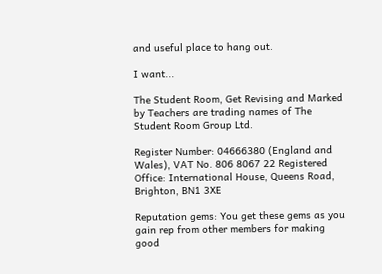and useful place to hang out.

I want...

The Student Room, Get Revising and Marked by Teachers are trading names of The Student Room Group Ltd.

Register Number: 04666380 (England and Wales), VAT No. 806 8067 22 Registered Office: International House, Queens Road, Brighton, BN1 3XE

Reputation gems: You get these gems as you gain rep from other members for making good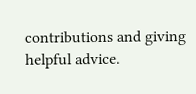contributions and giving helpful advice.